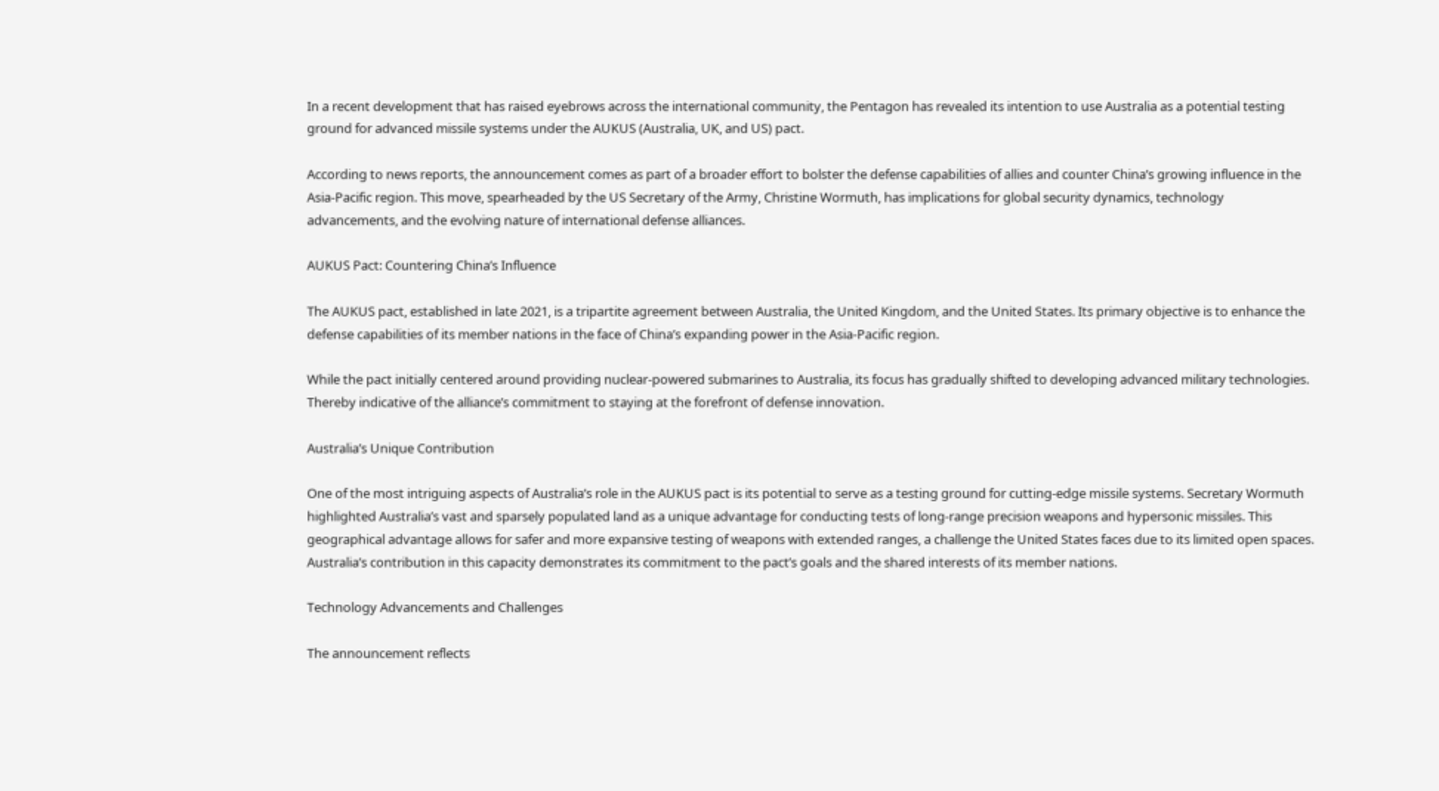In a recent development that has raised eyebrows across the international community, the Pentagon has revealed its intention to use Australia as a potential testing ground for advanced missile systems under the AUKUS (Australia, UK, and US) pact.

According to news reports, the announcement comes as part of a broader effort to bolster the defense capabilities of allies and counter China’s growing influence in the Asia-Pacific region. This move, spearheaded by the US Secretary of the Army, Christine Wormuth, has implications for global security dynamics, technology advancements, and the evolving nature of international defense alliances.

AUKUS Pact: Countering China’s Influence

The AUKUS pact, established in late 2021, is a tripartite agreement between Australia, the United Kingdom, and the United States. Its primary objective is to enhance the defense capabilities of its member nations in the face of China’s expanding power in the Asia-Pacific region.

While the pact initially centered around providing nuclear-powered submarines to Australia, its focus has gradually shifted to developing advanced military technologies. Thereby indicative of the alliance’s commitment to staying at the forefront of defense innovation.

Australia’s Unique Contribution

One of the most intriguing aspects of Australia’s role in the AUKUS pact is its potential to serve as a testing ground for cutting-edge missile systems. Secretary Wormuth highlighted Australia’s vast and sparsely populated land as a unique advantage for conducting tests of long-range precision weapons and hypersonic missiles. This geographical advantage allows for safer and more expansive testing of weapons with extended ranges, a challenge the United States faces due to its limited open spaces. Australia’s contribution in this capacity demonstrates its commitment to the pact’s goals and the shared interests of its member nations.

Technology Advancements and Challenges

The announcement reflects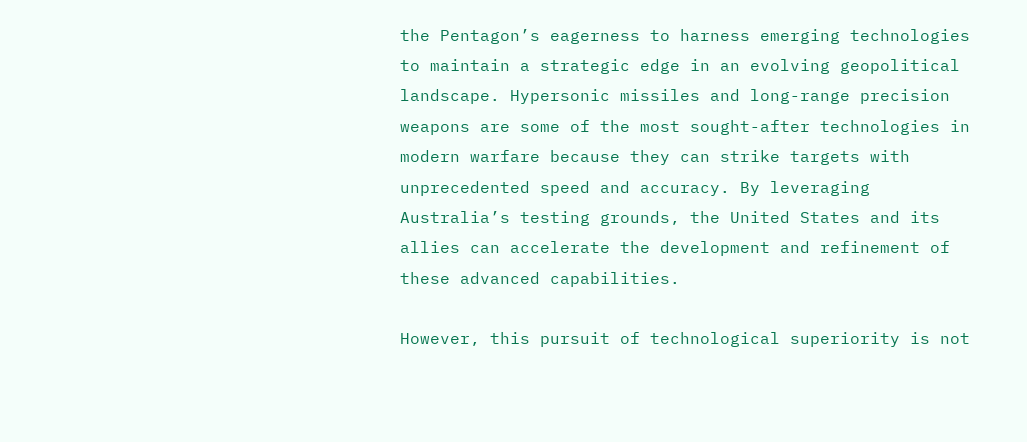the Pentagon’s eagerness to harness emerging technologies to maintain a strategic edge in an evolving geopolitical landscape. Hypersonic missiles and long-range precision weapons are some of the most sought-after technologies in modern warfare because they can strike targets with unprecedented speed and accuracy. By leveraging Australia’s testing grounds, the United States and its allies can accelerate the development and refinement of these advanced capabilities.

However, this pursuit of technological superiority is not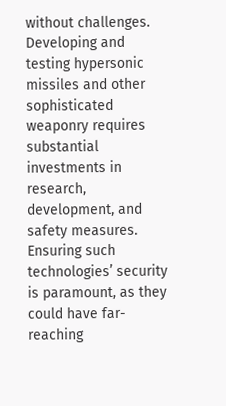without challenges. Developing and testing hypersonic missiles and other sophisticated weaponry requires substantial investments in research, development, and safety measures. Ensuring such technologies’ security is paramount, as they could have far-reaching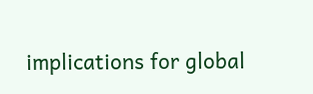implications for global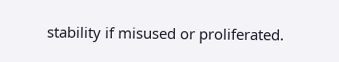stability if misused or proliferated.